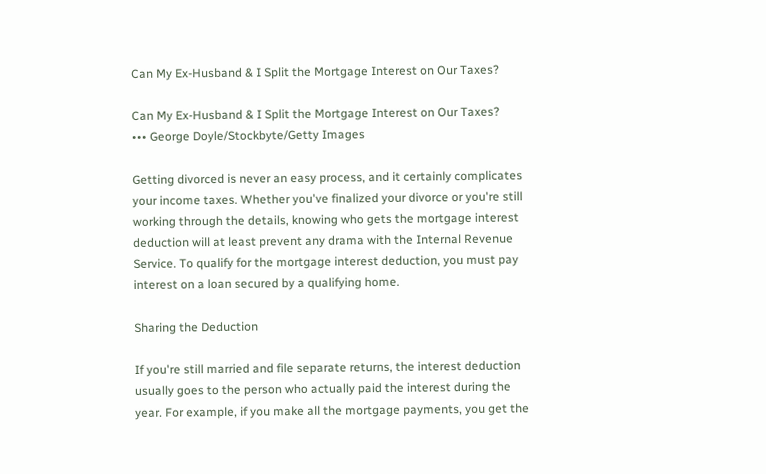Can My Ex-Husband & I Split the Mortgage Interest on Our Taxes?

Can My Ex-Husband & I Split the Mortgage Interest on Our Taxes?
••• George Doyle/Stockbyte/Getty Images

Getting divorced is never an easy process, and it certainly complicates your income taxes. Whether you've finalized your divorce or you're still working through the details, knowing who gets the mortgage interest deduction will at least prevent any drama with the Internal Revenue Service. To qualify for the mortgage interest deduction, you must pay interest on a loan secured by a qualifying home.

Sharing the Deduction

If you're still married and file separate returns, the interest deduction usually goes to the person who actually paid the interest during the year. For example, if you make all the mortgage payments, you get the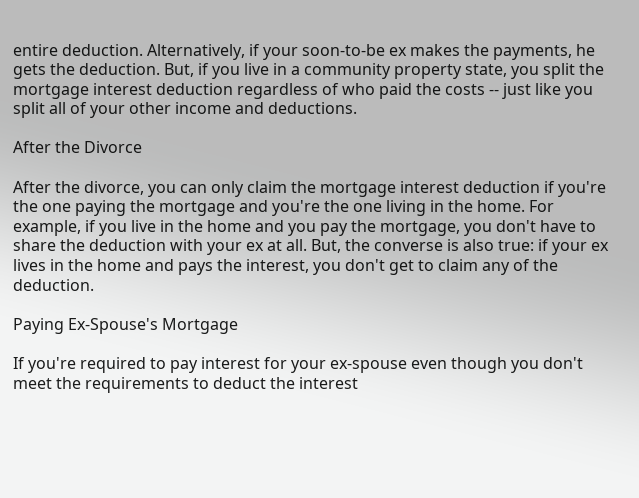entire deduction. Alternatively, if your soon-to-be ex makes the payments, he gets the deduction. But, if you live in a community property state, you split the mortgage interest deduction regardless of who paid the costs -- just like you split all of your other income and deductions.

After the Divorce

After the divorce, you can only claim the mortgage interest deduction if you're the one paying the mortgage and you're the one living in the home. For example, if you live in the home and you pay the mortgage, you don't have to share the deduction with your ex at all. But, the converse is also true: if your ex lives in the home and pays the interest, you don't get to claim any of the deduction.

Paying Ex-Spouse's Mortgage

If you're required to pay interest for your ex-spouse even though you don't meet the requirements to deduct the interest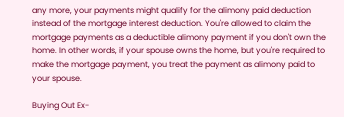any more, your payments might qualify for the alimony paid deduction instead of the mortgage interest deduction. You're allowed to claim the mortgage payments as a deductible alimony payment if you don't own the home. In other words, if your spouse owns the home, but you're required to make the mortgage payment, you treat the payment as alimony paid to your spouse.

Buying Out Ex-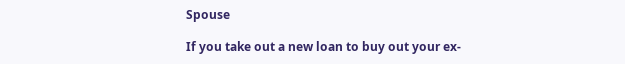Spouse

If you take out a new loan to buy out your ex-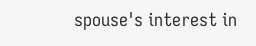spouse's interest in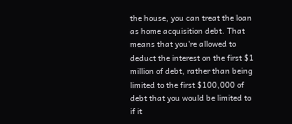the house, you can treat the loan as home acquisition debt. That means that you're allowed to deduct the interest on the first $1 million of debt, rather than being limited to the first $100,000 of debt that you would be limited to if it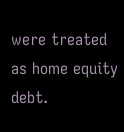were treated as home equity debt.